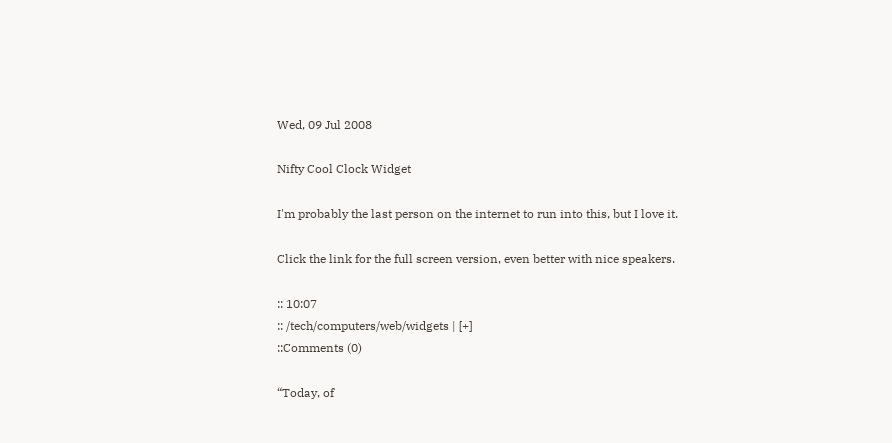Wed, 09 Jul 2008

Nifty Cool Clock Widget

I'm probably the last person on the internet to run into this, but I love it.

Click the link for the full screen version, even better with nice speakers.

:: 10:07
:: /tech/computers/web/widgets | [+]
::Comments (0)

“Today, of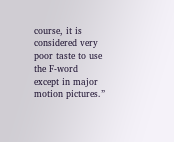course, it is considered very poor taste to use the F-word
except in major motion pictures.”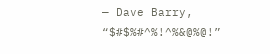— Dave Barry, “$#$%#^%!^%&@%@!”